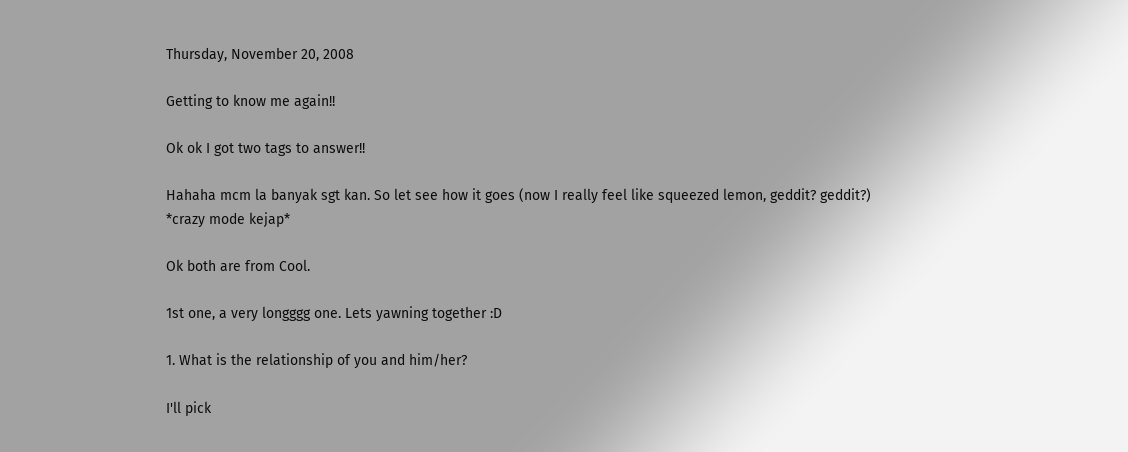Thursday, November 20, 2008

Getting to know me again!!

Ok ok I got two tags to answer!!

Hahaha mcm la banyak sgt kan. So let see how it goes (now I really feel like squeezed lemon, geddit? geddit?) *crazy mode kejap*

Ok both are from Cool.

1st one, a very longggg one. Lets yawning together :D

1. What is the relationship of you and him/her?

I'll pick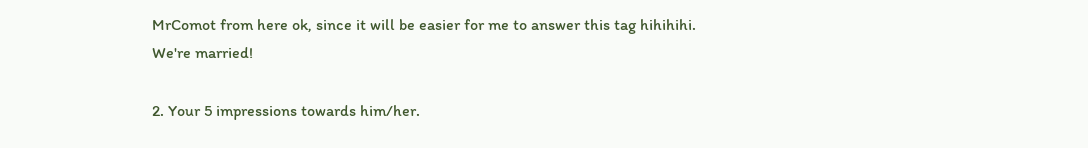MrComot from here ok, since it will be easier for me to answer this tag hihihihi.
We're married!

2. Your 5 impressions towards him/her.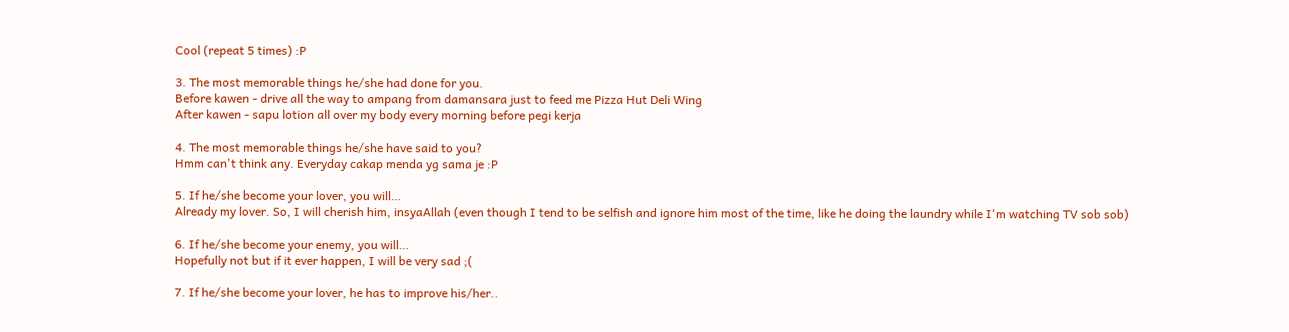Cool (repeat 5 times) :P

3. The most memorable things he/she had done for you.
Before kawen - drive all the way to ampang from damansara just to feed me Pizza Hut Deli Wing
After kawen - sapu lotion all over my body every morning before pegi kerja

4. The most memorable things he/she have said to you?
Hmm can't think any. Everyday cakap menda yg sama je :P

5. If he/she become your lover, you will…
Already my lover. So, I will cherish him, insyaAllah (even though I tend to be selfish and ignore him most of the time, like he doing the laundry while I'm watching TV sob sob)

6. If he/she become your enemy, you will…
Hopefully not but if it ever happen, I will be very sad ;(

7. If he/she become your lover, he has to improve his/her..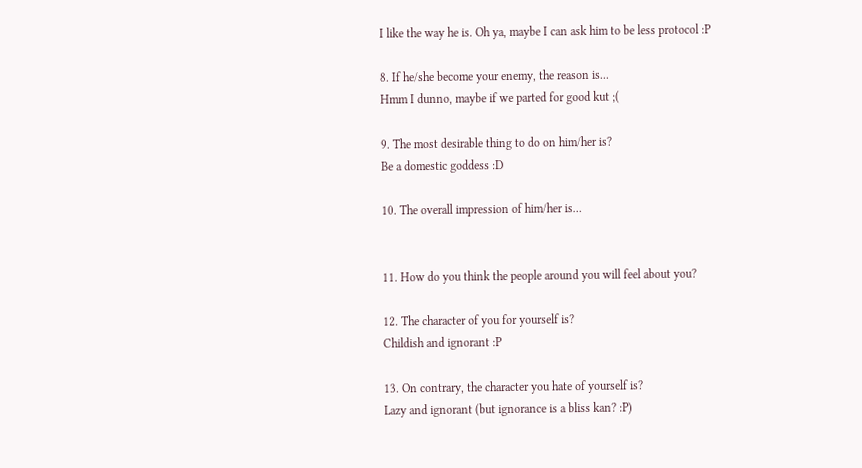I like the way he is. Oh ya, maybe I can ask him to be less protocol :P

8. If he/she become your enemy, the reason is...
Hmm I dunno, maybe if we parted for good kut ;(

9. The most desirable thing to do on him/her is?
Be a domestic goddess :D

10. The overall impression of him/her is…


11. How do you think the people around you will feel about you?

12. The character of you for yourself is?
Childish and ignorant :P

13. On contrary, the character you hate of yourself is?
Lazy and ignorant (but ignorance is a bliss kan? :P)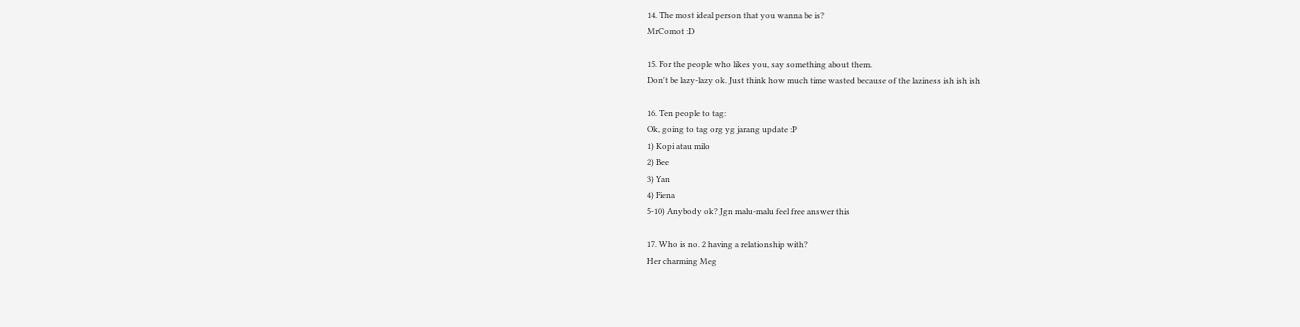14. The most ideal person that you wanna be is?
MrComot :D

15. For the people who likes you, say something about them.
Don't be lazy-lazy ok. Just think how much time wasted because of the laziness ish ish ish

16. Ten people to tag:
Ok, going to tag org yg jarang update :P
1) Kopi atau milo
2) Bee
3) Yan
4) Fiena
5-10) Anybody ok? Jgn malu-malu feel free answer this

17. Who is no. 2 having a relationship with?
Her charming Meg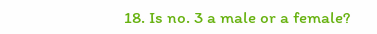18. Is no. 3 a male or a female?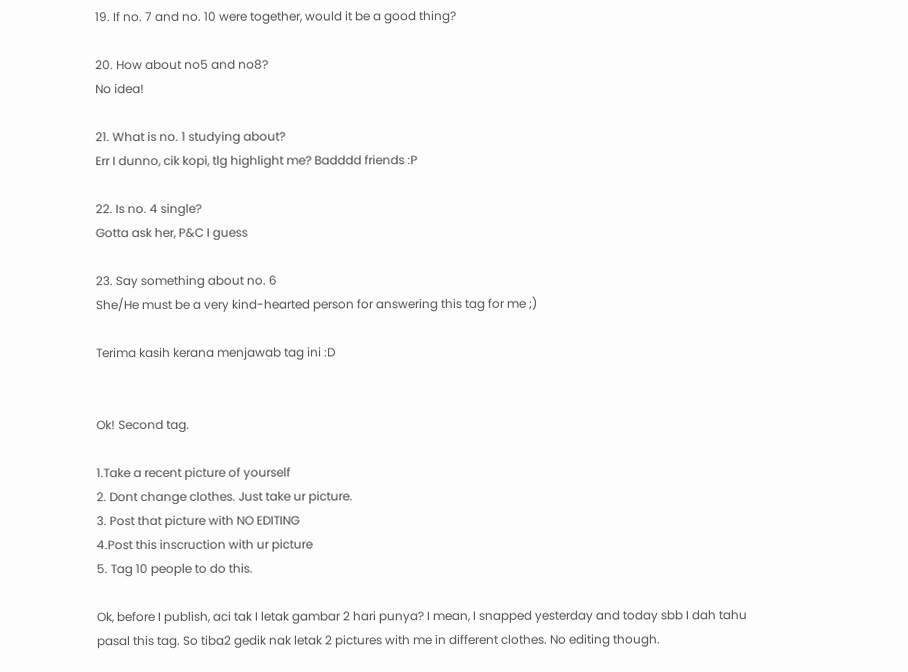19. If no. 7 and no. 10 were together, would it be a good thing?

20. How about no5 and no8?
No idea!

21. What is no. 1 studying about?
Err I dunno, cik kopi, tlg highlight me? Badddd friends :P

22. Is no. 4 single?
Gotta ask her, P&C I guess

23. Say something about no. 6
She/He must be a very kind-hearted person for answering this tag for me ;)

Terima kasih kerana menjawab tag ini :D


Ok! Second tag.

1.Take a recent picture of yourself
2. Dont change clothes. Just take ur picture.
3. Post that picture with NO EDITING
4.Post this inscruction with ur picture
5. Tag 10 people to do this.

Ok, before I publish, aci tak I letak gambar 2 hari punya? I mean, I snapped yesterday and today sbb I dah tahu pasal this tag. So tiba2 gedik nak letak 2 pictures with me in different clothes. No editing though.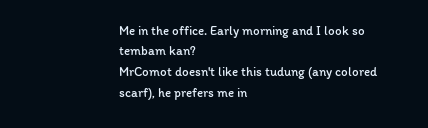Me in the office. Early morning and I look so tembam kan?
MrComot doesn't like this tudung (any colored scarf), he prefers me in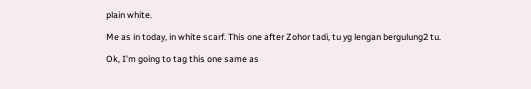plain white.

Me as in today, in white scarf. This one after Zohor tadi, tu yg lengan bergulung2 tu.

Ok, I'm going to tag this one same as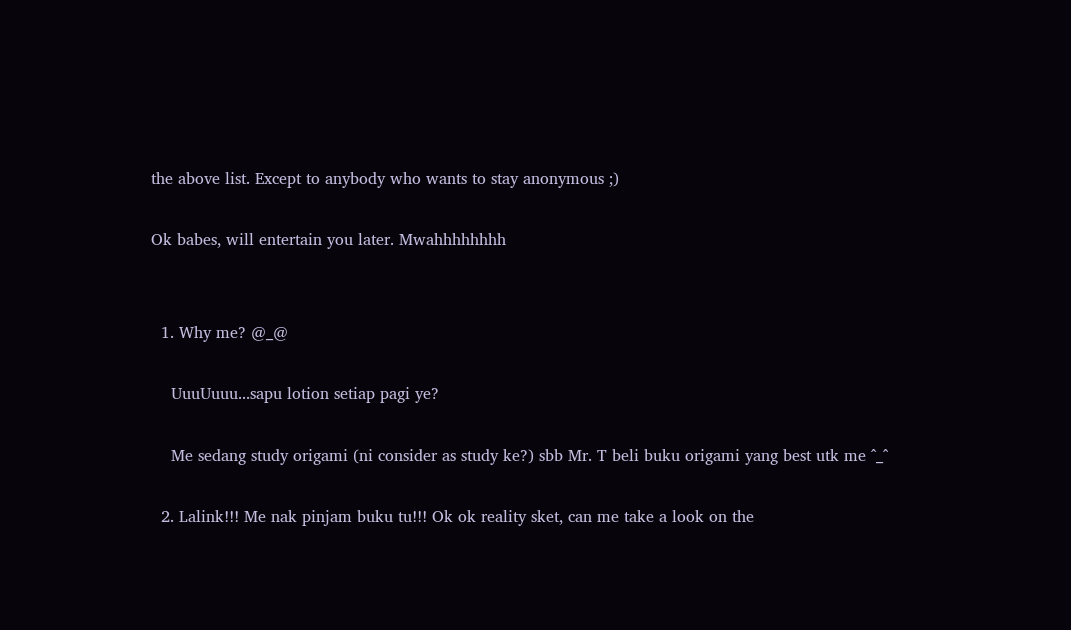the above list. Except to anybody who wants to stay anonymous ;)

Ok babes, will entertain you later. Mwahhhhhhhh


  1. Why me? @_@

    UuuUuuu...sapu lotion setiap pagi ye?

    Me sedang study origami (ni consider as study ke?) sbb Mr. T beli buku origami yang best utk me ^_^

  2. Lalink!!! Me nak pinjam buku tu!!! Ok ok reality sket, can me take a look on the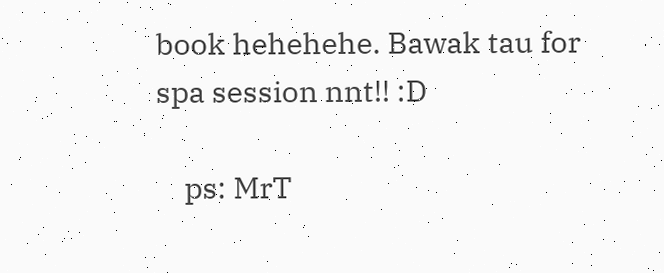book hehehehe. Bawak tau for spa session nnt!! :D

    ps: MrT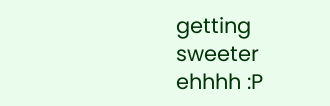getting sweeter ehhhh :P